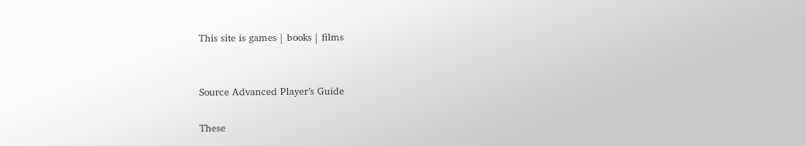This site is games | books | films


Source Advanced Player’s Guide

These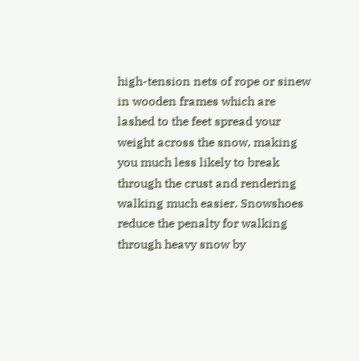high-tension nets of rope or sinew in wooden frames which are lashed to the feet spread your weight across the snow, making you much less likely to break through the crust and rendering walking much easier. Snowshoes reduce the penalty for walking through heavy snow by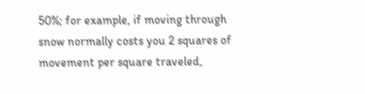50%; for example, if moving through snow normally costs you 2 squares of movement per square traveled,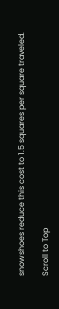snowshoes reduce this cost to 1.5 squares per square traveled.

Scroll to Top